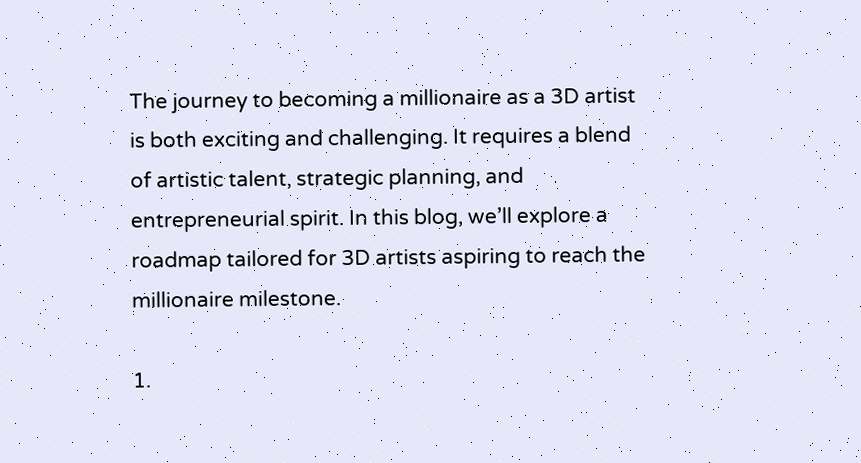The journey to becoming a millionaire as a 3D artist is both exciting and challenging. It requires a blend of artistic talent, strategic planning, and entrepreneurial spirit. In this blog, we’ll explore a roadmap tailored for 3D artists aspiring to reach the millionaire milestone.

1.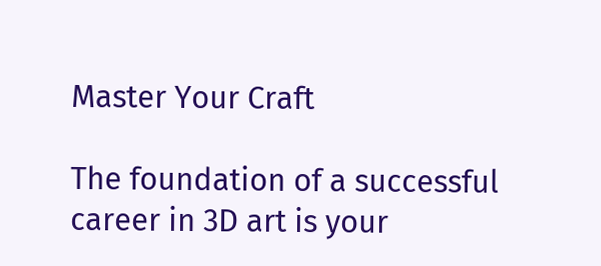Master Your Craft

The foundation of a successful career in 3D art is your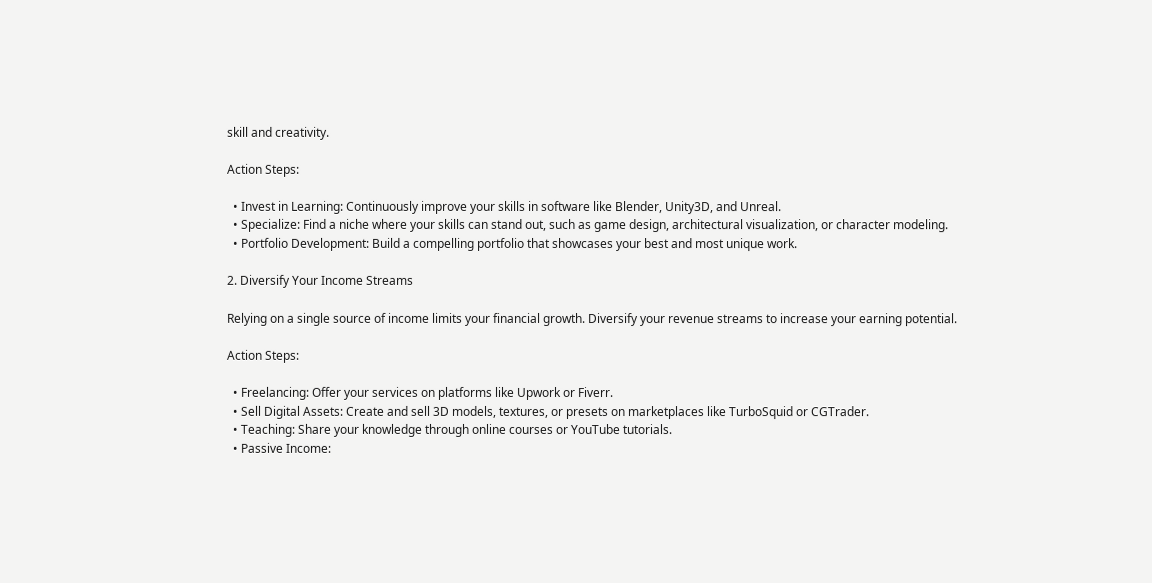skill and creativity.

Action Steps:

  • Invest in Learning: Continuously improve your skills in software like Blender, Unity3D, and Unreal.
  • Specialize: Find a niche where your skills can stand out, such as game design, architectural visualization, or character modeling.
  • Portfolio Development: Build a compelling portfolio that showcases your best and most unique work.

2. Diversify Your Income Streams

Relying on a single source of income limits your financial growth. Diversify your revenue streams to increase your earning potential.

Action Steps:

  • Freelancing: Offer your services on platforms like Upwork or Fiverr.
  • Sell Digital Assets: Create and sell 3D models, textures, or presets on marketplaces like TurboSquid or CGTrader.
  • Teaching: Share your knowledge through online courses or YouTube tutorials.
  • Passive Income: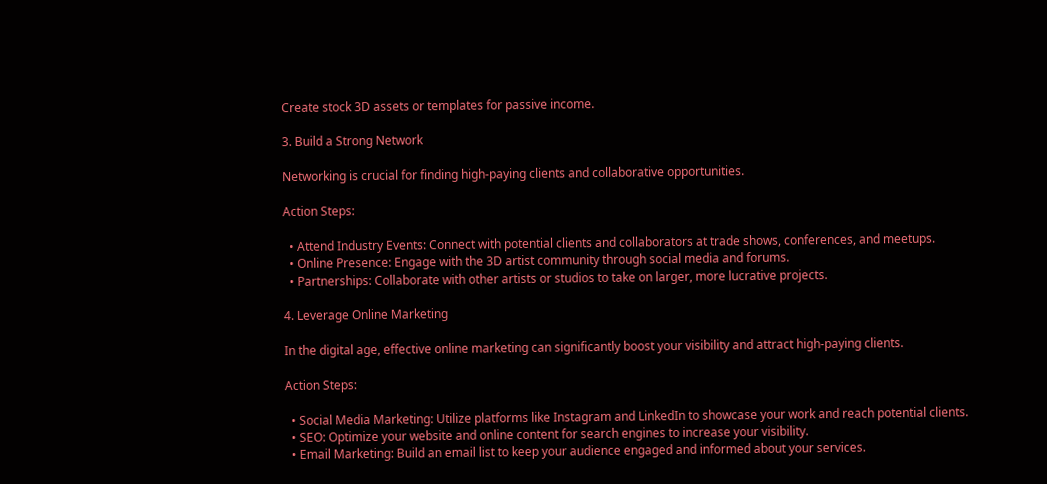Create stock 3D assets or templates for passive income.

3. Build a Strong Network

Networking is crucial for finding high-paying clients and collaborative opportunities.

Action Steps:

  • Attend Industry Events: Connect with potential clients and collaborators at trade shows, conferences, and meetups.
  • Online Presence: Engage with the 3D artist community through social media and forums.
  • Partnerships: Collaborate with other artists or studios to take on larger, more lucrative projects.

4. Leverage Online Marketing

In the digital age, effective online marketing can significantly boost your visibility and attract high-paying clients.

Action Steps:

  • Social Media Marketing: Utilize platforms like Instagram and LinkedIn to showcase your work and reach potential clients.
  • SEO: Optimize your website and online content for search engines to increase your visibility.
  • Email Marketing: Build an email list to keep your audience engaged and informed about your services.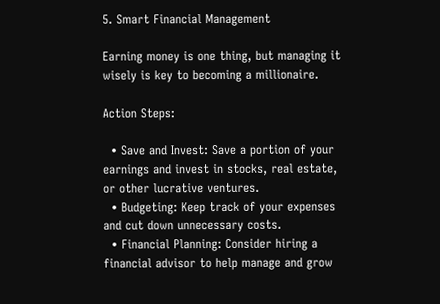5. Smart Financial Management

Earning money is one thing, but managing it wisely is key to becoming a millionaire.

Action Steps:

  • Save and Invest: Save a portion of your earnings and invest in stocks, real estate, or other lucrative ventures.
  • Budgeting: Keep track of your expenses and cut down unnecessary costs.
  • Financial Planning: Consider hiring a financial advisor to help manage and grow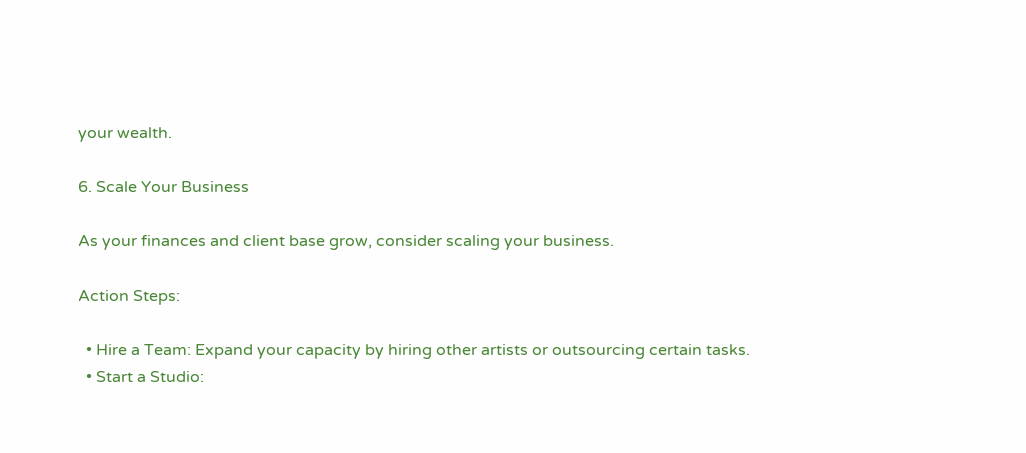your wealth.

6. Scale Your Business

As your finances and client base grow, consider scaling your business.

Action Steps:

  • Hire a Team: Expand your capacity by hiring other artists or outsourcing certain tasks.
  • Start a Studio: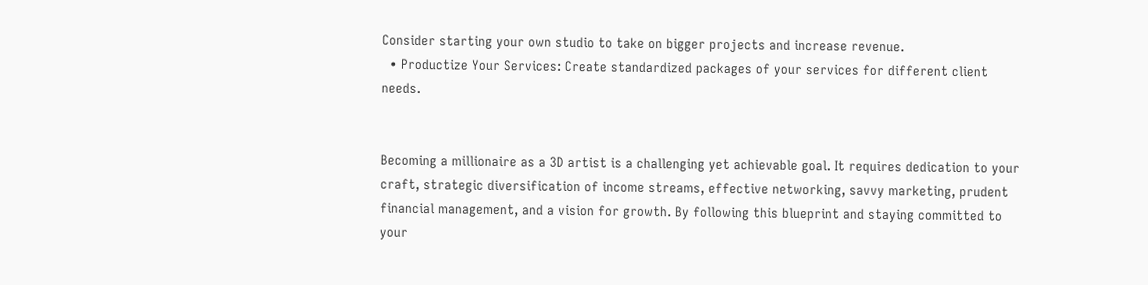Consider starting your own studio to take on bigger projects and increase revenue.
  • Productize Your Services: Create standardized packages of your services for different client needs.


Becoming a millionaire as a 3D artist is a challenging yet achievable goal. It requires dedication to your craft, strategic diversification of income streams, effective networking, savvy marketing, prudent financial management, and a vision for growth. By following this blueprint and staying committed to your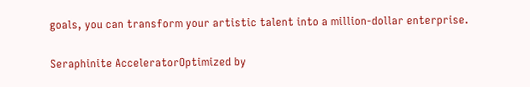goals, you can transform your artistic talent into a million-dollar enterprise.

Seraphinite AcceleratorOptimized by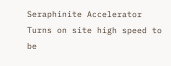Seraphinite Accelerator
Turns on site high speed to be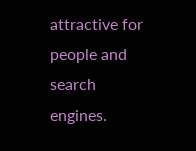attractive for people and search engines.